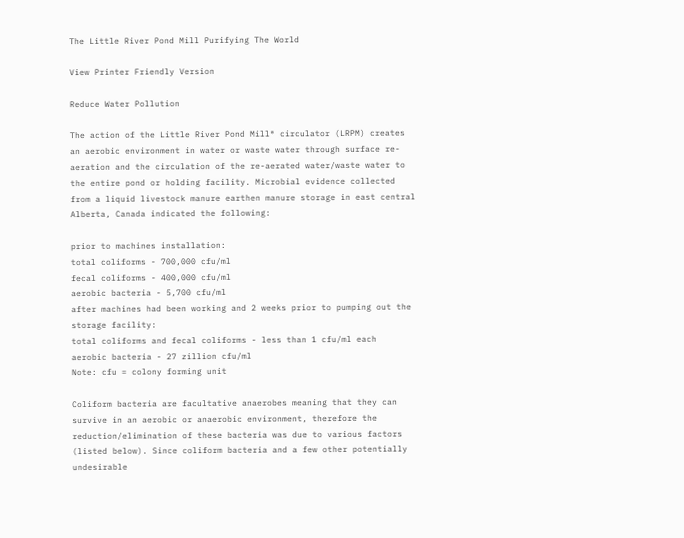The Little River Pond Mill Purifying The World

View Printer Friendly Version

Reduce Water Pollution

The action of the Little River Pond Mill® circulator (LRPM) creates an aerobic environment in water or waste water through surface re-aeration and the circulation of the re-aerated water/waste water to the entire pond or holding facility. Microbial evidence collected from a liquid livestock manure earthen manure storage in east central Alberta, Canada indicated the following:

prior to machines installation:
total coliforms - 700,000 cfu/ml
fecal coliforms - 400,000 cfu/ml
aerobic bacteria - 5,700 cfu/ml
after machines had been working and 2 weeks prior to pumping out the storage facility:
total coliforms and fecal coliforms - less than 1 cfu/ml each
aerobic bacteria - 27 zillion cfu/ml
Note: cfu = colony forming unit

Coliform bacteria are facultative anaerobes meaning that they can survive in an aerobic or anaerobic environment, therefore the reduction/elimination of these bacteria was due to various factors (listed below). Since coliform bacteria and a few other potentially undesirable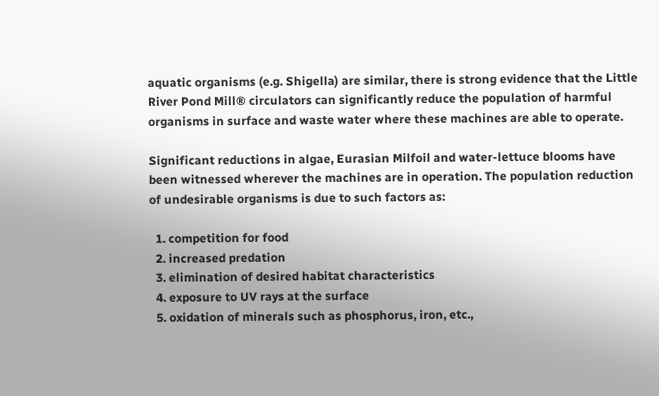aquatic organisms (e.g. Shigella) are similar, there is strong evidence that the Little River Pond Mill® circulators can significantly reduce the population of harmful organisms in surface and waste water where these machines are able to operate.

Significant reductions in algae, Eurasian Milfoil and water-lettuce blooms have been witnessed wherever the machines are in operation. The population reduction of undesirable organisms is due to such factors as:

  1. competition for food
  2. increased predation
  3. elimination of desired habitat characteristics
  4. exposure to UV rays at the surface
  5. oxidation of minerals such as phosphorus, iron, etc.,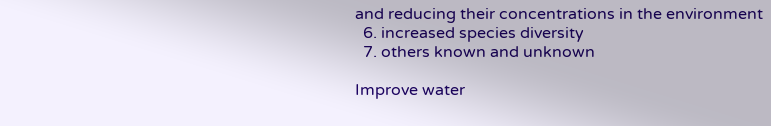and reducing their concentrations in the environment
  6. increased species diversity
  7. others known and unknown

Improve water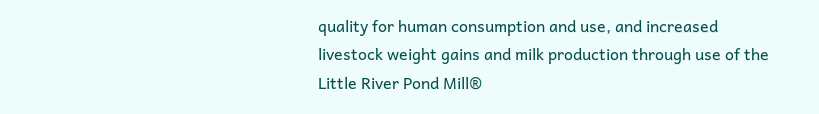quality for human consumption and use, and increased livestock weight gains and milk production through use of the Little River Pond Mill®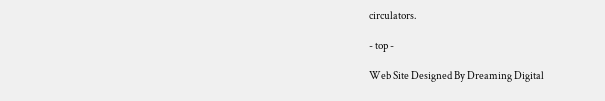circulators.

- top -

Web Site Designed By Dreaming Digital